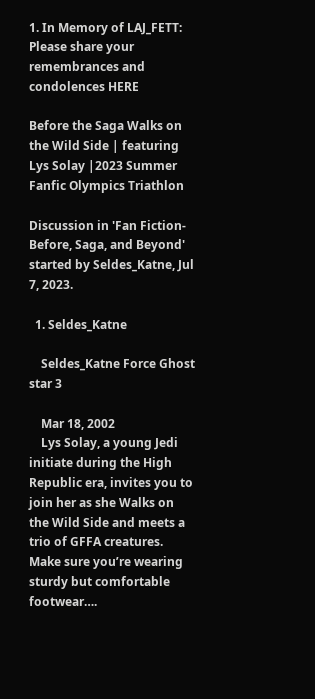1. In Memory of LAJ_FETT: Please share your remembrances and condolences HERE

Before the Saga Walks on the Wild Side | featuring Lys Solay |2023 Summer Fanfic Olympics Triathlon

Discussion in 'Fan Fiction- Before, Saga, and Beyond' started by Seldes_Katne, Jul 7, 2023.

  1. Seldes_Katne

    Seldes_Katne Force Ghost star 3

    Mar 18, 2002
    Lys Solay, a young Jedi initiate during the High Republic era, invites you to join her as she Walks on the Wild Side and meets a trio of GFFA creatures. Make sure you’re wearing sturdy but comfortable footwear….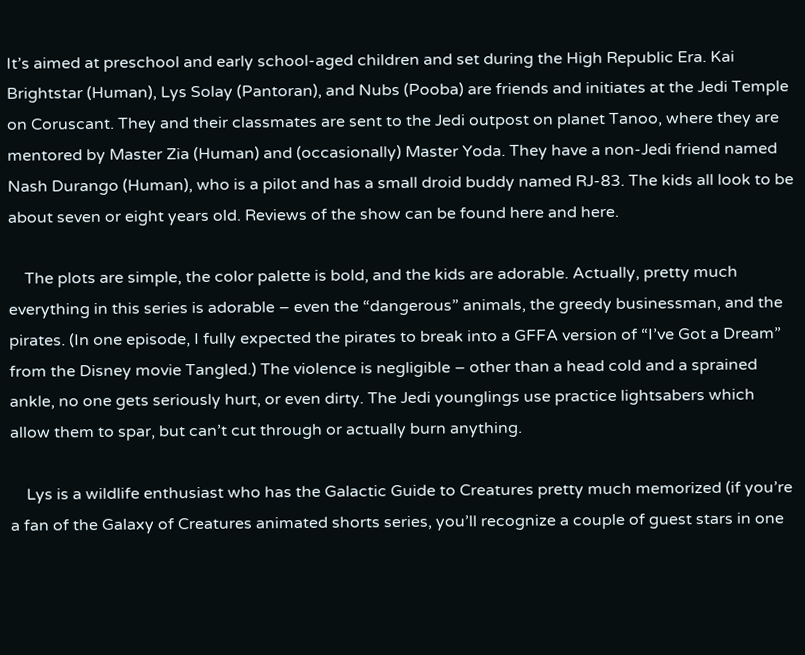It’s aimed at preschool and early school-aged children and set during the High Republic Era. Kai Brightstar (Human), Lys Solay (Pantoran), and Nubs (Pooba) are friends and initiates at the Jedi Temple on Coruscant. They and their classmates are sent to the Jedi outpost on planet Tanoo, where they are mentored by Master Zia (Human) and (occasionally) Master Yoda. They have a non-Jedi friend named Nash Durango (Human), who is a pilot and has a small droid buddy named RJ-83. The kids all look to be about seven or eight years old. Reviews of the show can be found here and here.

    The plots are simple, the color palette is bold, and the kids are adorable. Actually, pretty much everything in this series is adorable – even the “dangerous” animals, the greedy businessman, and the pirates. (In one episode, I fully expected the pirates to break into a GFFA version of “I’ve Got a Dream” from the Disney movie Tangled.) The violence is negligible – other than a head cold and a sprained ankle, no one gets seriously hurt, or even dirty. The Jedi younglings use practice lightsabers which allow them to spar, but can’t cut through or actually burn anything.

    Lys is a wildlife enthusiast who has the Galactic Guide to Creatures pretty much memorized (if you’re a fan of the Galaxy of Creatures animated shorts series, you’ll recognize a couple of guest stars in one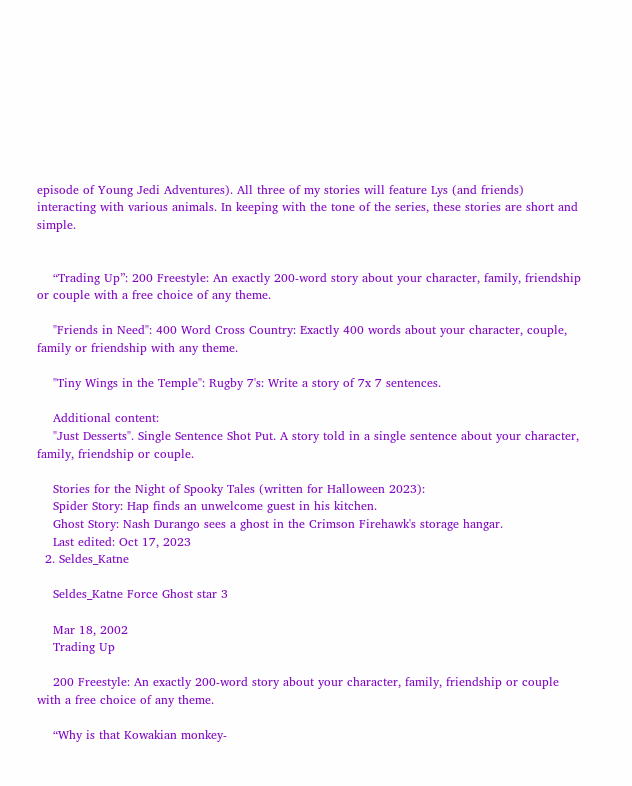episode of Young Jedi Adventures). All three of my stories will feature Lys (and friends) interacting with various animals. In keeping with the tone of the series, these stories are short and simple.


    “Trading Up”: 200 Freestyle: An exactly 200-word story about your character, family, friendship or couple with a free choice of any theme.

    "Friends in Need": 400 Word Cross Country: Exactly 400 words about your character, couple, family or friendship with any theme.

    "Tiny Wings in the Temple": Rugby 7's: Write a story of 7x 7 sentences.

    Additional content:
    "Just Desserts". Single Sentence Shot Put. A story told in a single sentence about your character, family, friendship or couple.

    Stories for the Night of Spooky Tales (written for Halloween 2023):
    Spider Story: Hap finds an unwelcome guest in his kitchen.
    Ghost Story: Nash Durango sees a ghost in the Crimson Firehawk's storage hangar.
    Last edited: Oct 17, 2023
  2. Seldes_Katne

    Seldes_Katne Force Ghost star 3

    Mar 18, 2002
    Trading Up

    200 Freestyle: An exactly 200-word story about your character, family, friendship or couple with a free choice of any theme.

    “Why is that Kowakian monkey-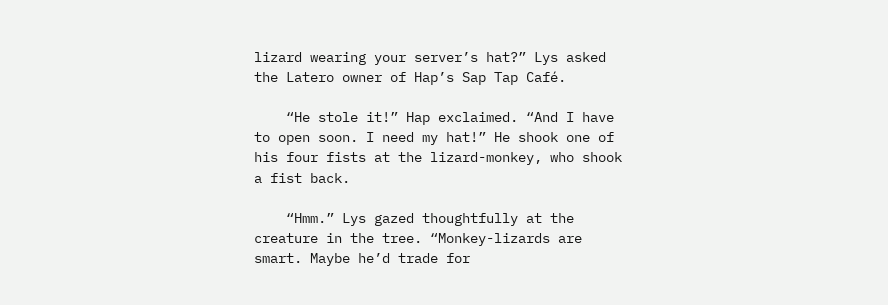lizard wearing your server’s hat?” Lys asked the Latero owner of Hap’s Sap Tap Café.

    “He stole it!” Hap exclaimed. “And I have to open soon. I need my hat!” He shook one of his four fists at the lizard-monkey, who shook a fist back.

    “Hmm.” Lys gazed thoughtfully at the creature in the tree. “Monkey-lizards are smart. Maybe he’d trade for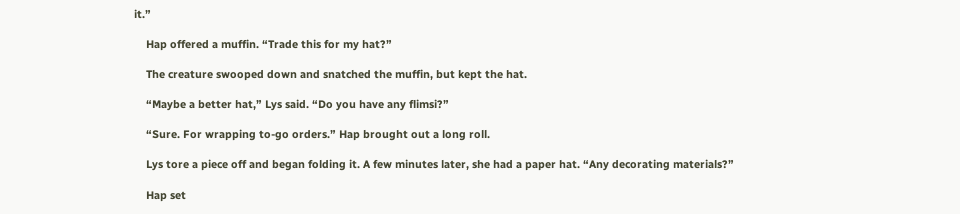it.”

    Hap offered a muffin. “Trade this for my hat?”

    The creature swooped down and snatched the muffin, but kept the hat.

    “Maybe a better hat,” Lys said. “Do you have any flimsi?”

    “Sure. For wrapping to-go orders.” Hap brought out a long roll.

    Lys tore a piece off and began folding it. A few minutes later, she had a paper hat. “Any decorating materials?”

    Hap set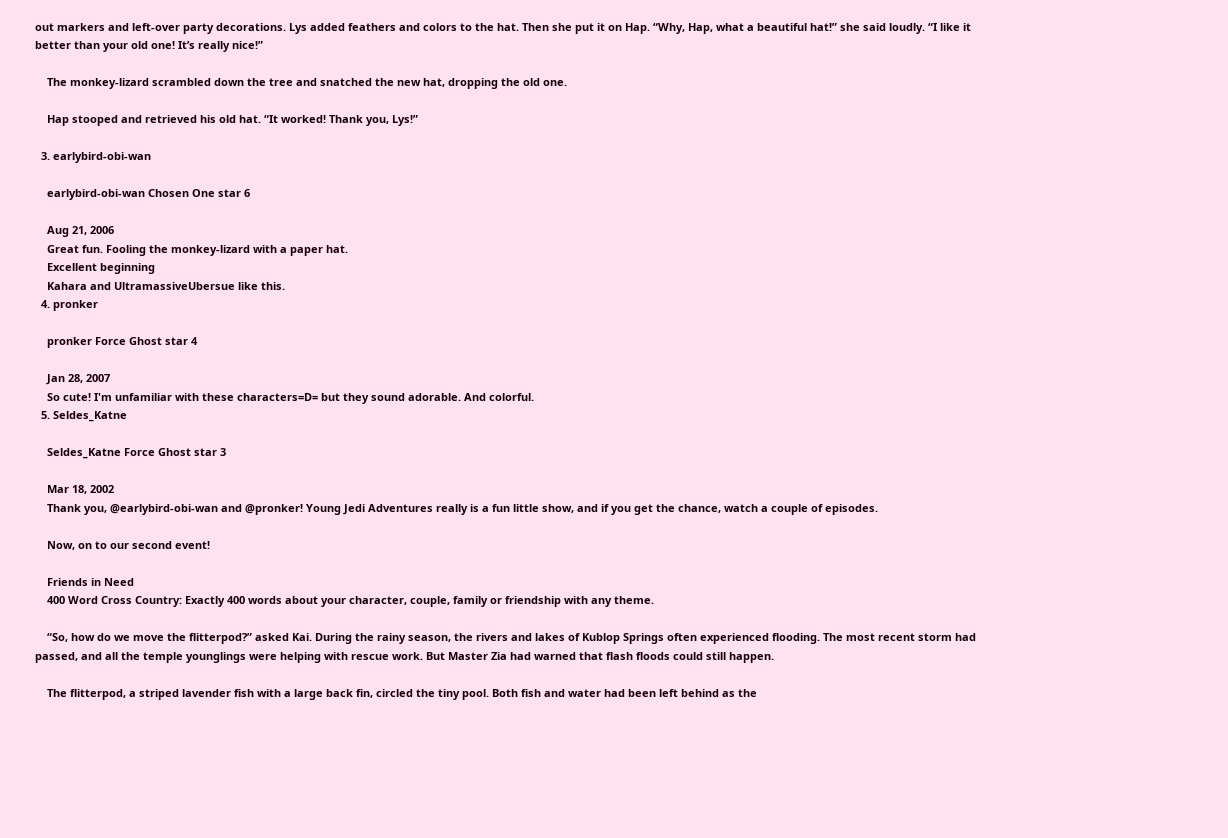out markers and left-over party decorations. Lys added feathers and colors to the hat. Then she put it on Hap. “Why, Hap, what a beautiful hat!” she said loudly. “I like it better than your old one! It’s really nice!”

    The monkey-lizard scrambled down the tree and snatched the new hat, dropping the old one.

    Hap stooped and retrieved his old hat. “It worked! Thank you, Lys!”

  3. earlybird-obi-wan

    earlybird-obi-wan Chosen One star 6

    Aug 21, 2006
    Great fun. Fooling the monkey-lizard with a paper hat.
    Excellent beginning
    Kahara and UltramassiveUbersue like this.
  4. pronker

    pronker Force Ghost star 4

    Jan 28, 2007
    So cute! I'm unfamiliar with these characters=D= but they sound adorable. And colorful.
  5. Seldes_Katne

    Seldes_Katne Force Ghost star 3

    Mar 18, 2002
    Thank you, @earlybird-obi-wan and @pronker! Young Jedi Adventures really is a fun little show, and if you get the chance, watch a couple of episodes.

    Now, on to our second event!

    Friends in Need
    400 Word Cross Country: Exactly 400 words about your character, couple, family or friendship with any theme.

    “So, how do we move the flitterpod?” asked Kai. During the rainy season, the rivers and lakes of Kublop Springs often experienced flooding. The most recent storm had passed, and all the temple younglings were helping with rescue work. But Master Zia had warned that flash floods could still happen.

    The flitterpod, a striped lavender fish with a large back fin, circled the tiny pool. Both fish and water had been left behind as the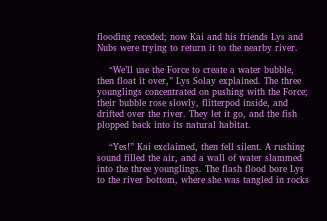flooding receded; now Kai and his friends Lys and Nubs were trying to return it to the nearby river.

    “We’ll use the Force to create a water bubble, then float it over,” Lys Solay explained. The three younglings concentrated on pushing with the Force; their bubble rose slowly, flitterpod inside, and drifted over the river. They let it go, and the fish plopped back into its natural habitat.

    “Yes!” Kai exclaimed, then fell silent. A rushing sound filled the air, and a wall of water slammed into the three younglings. The flash flood bore Lys to the river bottom, where she was tangled in rocks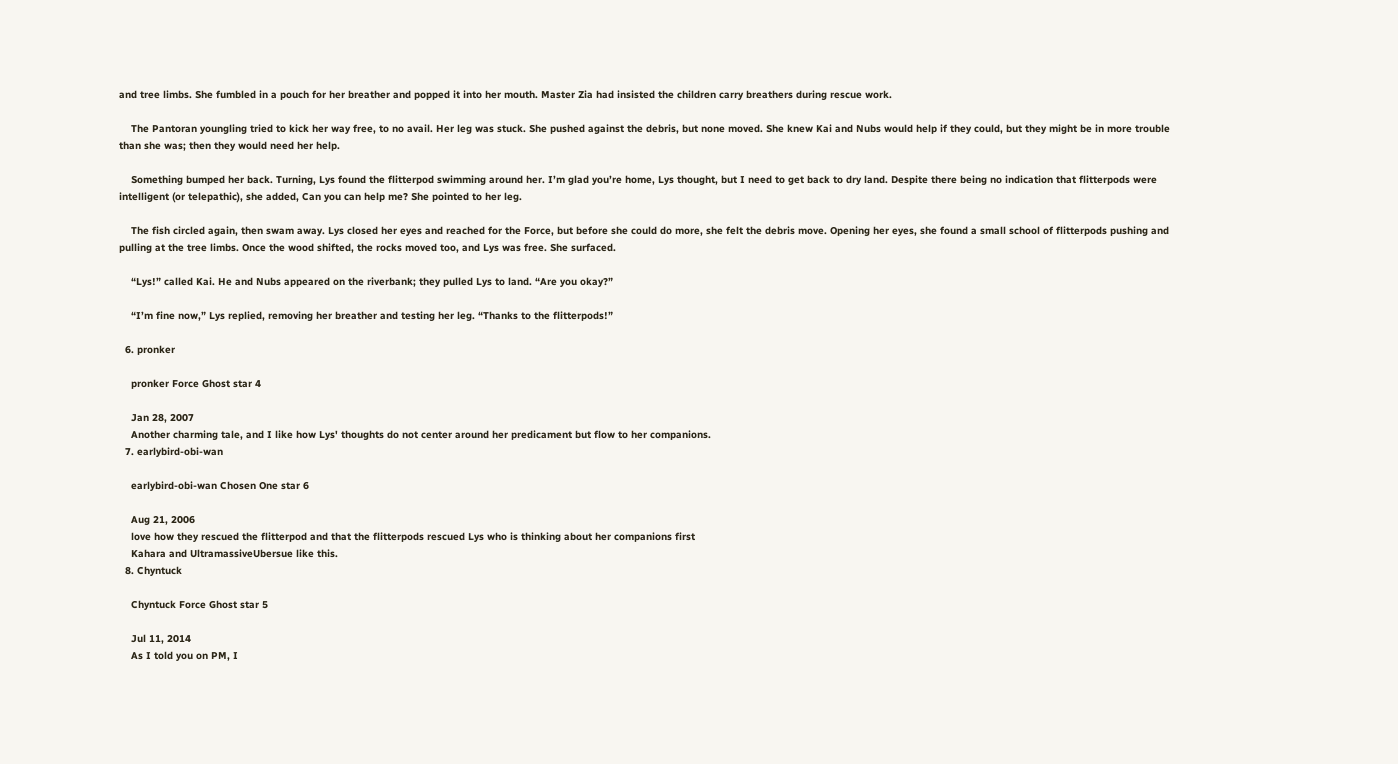and tree limbs. She fumbled in a pouch for her breather and popped it into her mouth. Master Zia had insisted the children carry breathers during rescue work.

    The Pantoran youngling tried to kick her way free, to no avail. Her leg was stuck. She pushed against the debris, but none moved. She knew Kai and Nubs would help if they could, but they might be in more trouble than she was; then they would need her help.

    Something bumped her back. Turning, Lys found the flitterpod swimming around her. I’m glad you’re home, Lys thought, but I need to get back to dry land. Despite there being no indication that flitterpods were intelligent (or telepathic), she added, Can you can help me? She pointed to her leg.

    The fish circled again, then swam away. Lys closed her eyes and reached for the Force, but before she could do more, she felt the debris move. Opening her eyes, she found a small school of flitterpods pushing and pulling at the tree limbs. Once the wood shifted, the rocks moved too, and Lys was free. She surfaced.

    “Lys!” called Kai. He and Nubs appeared on the riverbank; they pulled Lys to land. “Are you okay?”

    “I’m fine now,” Lys replied, removing her breather and testing her leg. “Thanks to the flitterpods!”

  6. pronker

    pronker Force Ghost star 4

    Jan 28, 2007
    Another charming tale, and I like how Lys' thoughts do not center around her predicament but flow to her companions.
  7. earlybird-obi-wan

    earlybird-obi-wan Chosen One star 6

    Aug 21, 2006
    love how they rescued the flitterpod and that the flitterpods rescued Lys who is thinking about her companions first
    Kahara and UltramassiveUbersue like this.
  8. Chyntuck

    Chyntuck Force Ghost star 5

    Jul 11, 2014
    As I told you on PM, I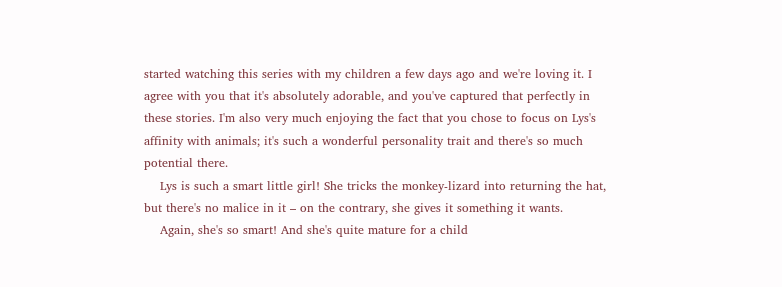started watching this series with my children a few days ago and we're loving it. I agree with you that it's absolutely adorable, and you've captured that perfectly in these stories. I'm also very much enjoying the fact that you chose to focus on Lys's affinity with animals; it's such a wonderful personality trait and there's so much potential there.
    Lys is such a smart little girl! She tricks the monkey-lizard into returning the hat, but there's no malice in it – on the contrary, she gives it something it wants.
    Again, she's so smart! And she's quite mature for a child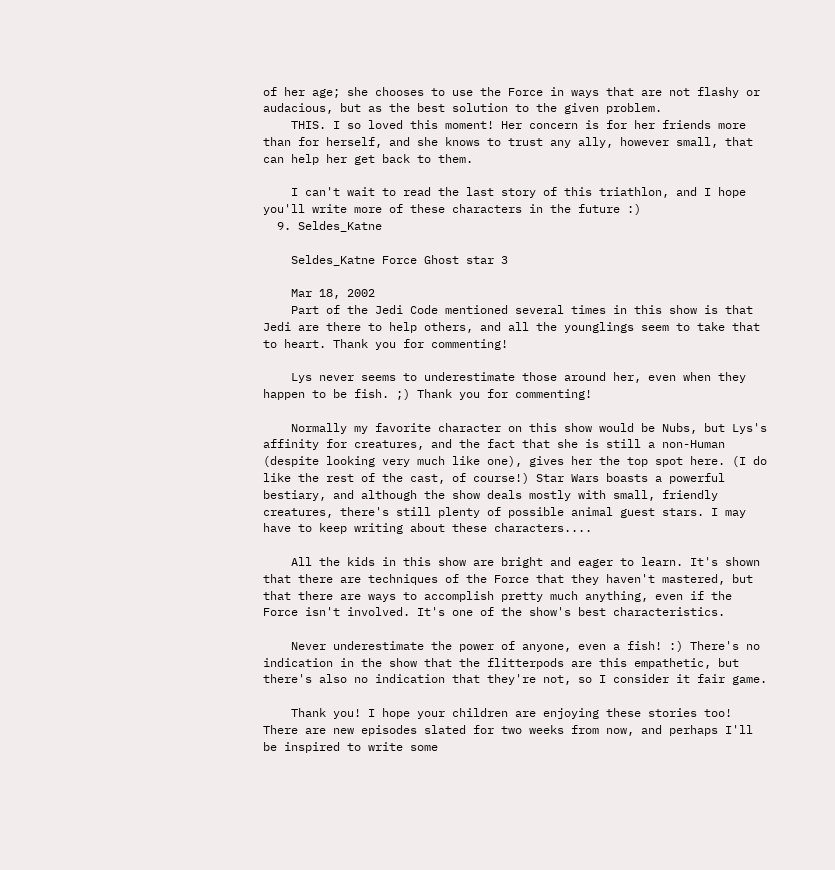of her age; she chooses to use the Force in ways that are not flashy or audacious, but as the best solution to the given problem.
    THIS. I so loved this moment! Her concern is for her friends more than for herself, and she knows to trust any ally, however small, that can help her get back to them.

    I can't wait to read the last story of this triathlon, and I hope you'll write more of these characters in the future :)
  9. Seldes_Katne

    Seldes_Katne Force Ghost star 3

    Mar 18, 2002
    Part of the Jedi Code mentioned several times in this show is that Jedi are there to help others, and all the younglings seem to take that to heart. Thank you for commenting!

    Lys never seems to underestimate those around her, even when they happen to be fish. ;) Thank you for commenting!

    Normally my favorite character on this show would be Nubs, but Lys's affinity for creatures, and the fact that she is still a non-Human (despite looking very much like one), gives her the top spot here. (I do like the rest of the cast, of course!) Star Wars boasts a powerful bestiary, and although the show deals mostly with small, friendly creatures, there's still plenty of possible animal guest stars. I may have to keep writing about these characters....

    All the kids in this show are bright and eager to learn. It's shown that there are techniques of the Force that they haven't mastered, but that there are ways to accomplish pretty much anything, even if the Force isn't involved. It's one of the show's best characteristics.

    Never underestimate the power of anyone, even a fish! :) There's no indication in the show that the flitterpods are this empathetic, but there's also no indication that they're not, so I consider it fair game.

    Thank you! I hope your children are enjoying these stories too! There are new episodes slated for two weeks from now, and perhaps I'll be inspired to write some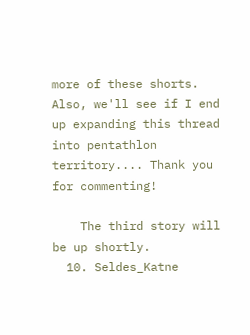more of these shorts. Also, we'll see if I end up expanding this thread into pentathlon territory.... Thank you for commenting!

    The third story will be up shortly.
  10. Seldes_Katne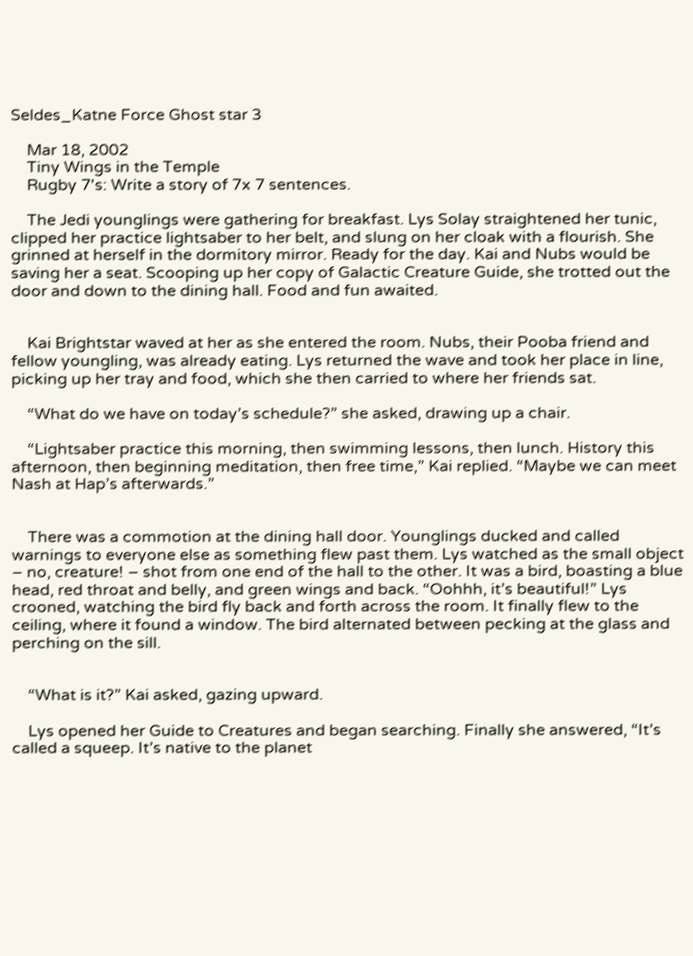Seldes_Katne Force Ghost star 3

    Mar 18, 2002
    Tiny Wings in the Temple
    Rugby 7's: Write a story of 7x 7 sentences.

    The Jedi younglings were gathering for breakfast. Lys Solay straightened her tunic, clipped her practice lightsaber to her belt, and slung on her cloak with a flourish. She grinned at herself in the dormitory mirror. Ready for the day. Kai and Nubs would be saving her a seat. Scooping up her copy of Galactic Creature Guide, she trotted out the door and down to the dining hall. Food and fun awaited.


    Kai Brightstar waved at her as she entered the room. Nubs, their Pooba friend and fellow youngling, was already eating. Lys returned the wave and took her place in line, picking up her tray and food, which she then carried to where her friends sat.

    “What do we have on today’s schedule?” she asked, drawing up a chair.

    “Lightsaber practice this morning, then swimming lessons, then lunch. History this afternoon, then beginning meditation, then free time,” Kai replied. “Maybe we can meet Nash at Hap’s afterwards.”


    There was a commotion at the dining hall door. Younglings ducked and called warnings to everyone else as something flew past them. Lys watched as the small object – no, creature! – shot from one end of the hall to the other. It was a bird, boasting a blue head, red throat and belly, and green wings and back. “Oohhh, it’s beautiful!” Lys crooned, watching the bird fly back and forth across the room. It finally flew to the ceiling, where it found a window. The bird alternated between pecking at the glass and perching on the sill.


    “What is it?” Kai asked, gazing upward.

    Lys opened her Guide to Creatures and began searching. Finally she answered, “It’s called a squeep. It’s native to the planet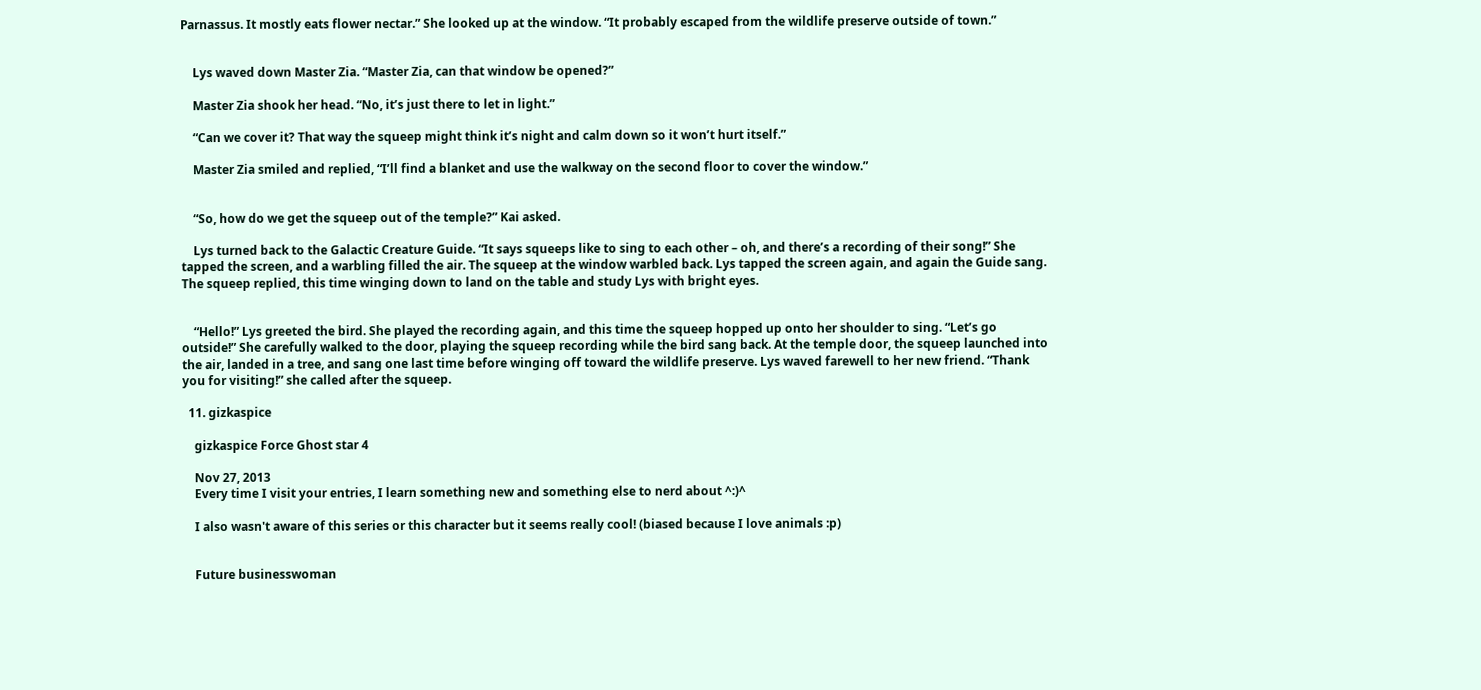Parnassus. It mostly eats flower nectar.” She looked up at the window. “It probably escaped from the wildlife preserve outside of town.”


    Lys waved down Master Zia. “Master Zia, can that window be opened?”

    Master Zia shook her head. “No, it’s just there to let in light.”

    “Can we cover it? That way the squeep might think it’s night and calm down so it won’t hurt itself.”

    Master Zia smiled and replied, “I’ll find a blanket and use the walkway on the second floor to cover the window.”


    “So, how do we get the squeep out of the temple?” Kai asked.

    Lys turned back to the Galactic Creature Guide. “It says squeeps like to sing to each other – oh, and there’s a recording of their song!” She tapped the screen, and a warbling filled the air. The squeep at the window warbled back. Lys tapped the screen again, and again the Guide sang. The squeep replied, this time winging down to land on the table and study Lys with bright eyes.


    “Hello!” Lys greeted the bird. She played the recording again, and this time the squeep hopped up onto her shoulder to sing. “Let’s go outside!” She carefully walked to the door, playing the squeep recording while the bird sang back. At the temple door, the squeep launched into the air, landed in a tree, and sang one last time before winging off toward the wildlife preserve. Lys waved farewell to her new friend. “Thank you for visiting!” she called after the squeep.

  11. gizkaspice

    gizkaspice Force Ghost star 4

    Nov 27, 2013
    Every time I visit your entries, I learn something new and something else to nerd about ^:)^

    I also wasn't aware of this series or this character but it seems really cool! (biased because I love animals :p)


    Future businesswoman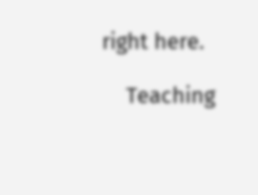right here.

    Teaching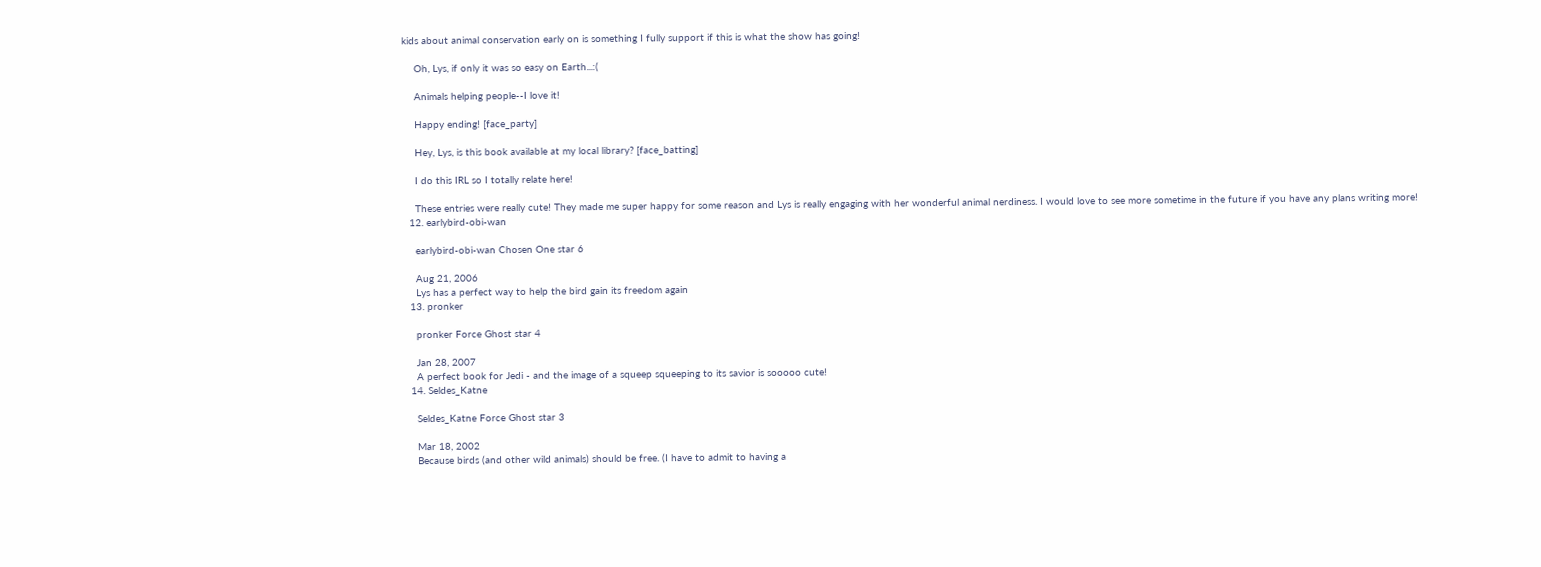kids about animal conservation early on is something I fully support if this is what the show has going!

    Oh, Lys, if only it was so easy on Earth...:(

    Animals helping people--I love it!

    Happy ending! [face_party]

    Hey, Lys, is this book available at my local library? [face_batting]

    I do this IRL so I totally relate here!

    These entries were really cute! They made me super happy for some reason and Lys is really engaging with her wonderful animal nerdiness. I would love to see more sometime in the future if you have any plans writing more!
  12. earlybird-obi-wan

    earlybird-obi-wan Chosen One star 6

    Aug 21, 2006
    Lys has a perfect way to help the bird gain its freedom again
  13. pronker

    pronker Force Ghost star 4

    Jan 28, 2007
    A perfect book for Jedi - and the image of a squeep squeeping to its savior is sooooo cute!
  14. Seldes_Katne

    Seldes_Katne Force Ghost star 3

    Mar 18, 2002
    Because birds (and other wild animals) should be free. (I have to admit to having a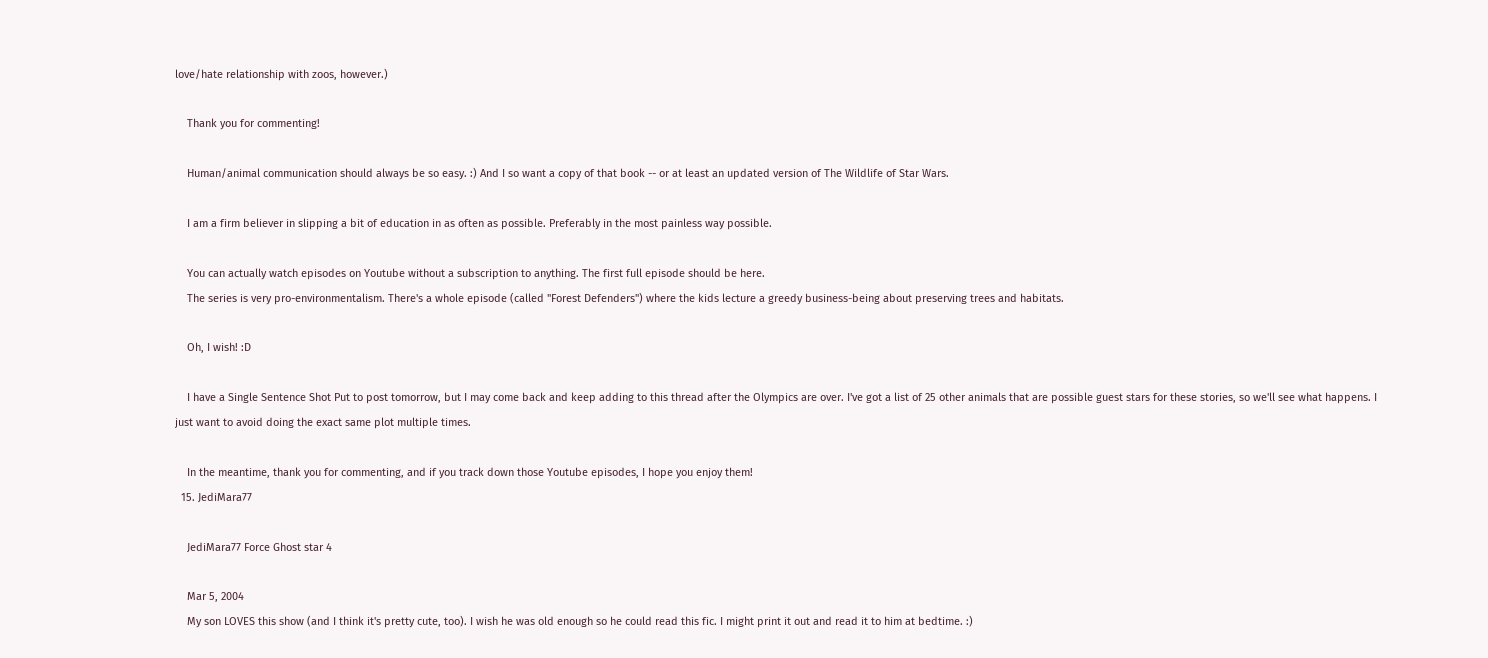love/hate relationship with zoos, however.)

    Thank you for commenting!

    Human/animal communication should always be so easy. :) And I so want a copy of that book -- or at least an updated version of The Wildlife of Star Wars.

    I am a firm believer in slipping a bit of education in as often as possible. Preferably in the most painless way possible.

    You can actually watch episodes on Youtube without a subscription to anything. The first full episode should be here.
    The series is very pro-environmentalism. There's a whole episode (called "Forest Defenders") where the kids lecture a greedy business-being about preserving trees and habitats.

    Oh, I wish! :D

    I have a Single Sentence Shot Put to post tomorrow, but I may come back and keep adding to this thread after the Olympics are over. I've got a list of 25 other animals that are possible guest stars for these stories, so we'll see what happens. I just want to avoid doing the exact same plot multiple times.

    In the meantime, thank you for commenting, and if you track down those Youtube episodes, I hope you enjoy them!
  15. JediMara77

    JediMara77 Force Ghost star 4

    Mar 5, 2004
    My son LOVES this show (and I think it's pretty cute, too). I wish he was old enough so he could read this fic. I might print it out and read it to him at bedtime. :)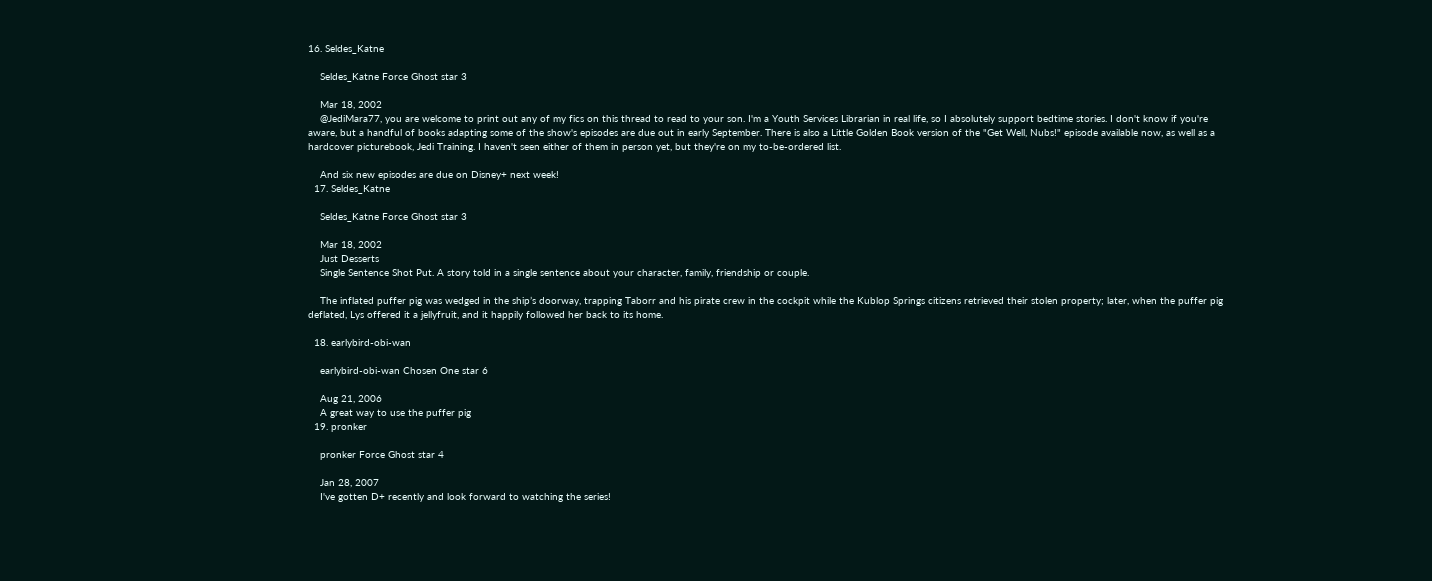16. Seldes_Katne

    Seldes_Katne Force Ghost star 3

    Mar 18, 2002
    @JediMara77, you are welcome to print out any of my fics on this thread to read to your son. I'm a Youth Services Librarian in real life, so I absolutely support bedtime stories. I don't know if you're aware, but a handful of books adapting some of the show's episodes are due out in early September. There is also a Little Golden Book version of the "Get Well, Nubs!" episode available now, as well as a hardcover picturebook, Jedi Training. I haven't seen either of them in person yet, but they're on my to-be-ordered list.

    And six new episodes are due on Disney+ next week!
  17. Seldes_Katne

    Seldes_Katne Force Ghost star 3

    Mar 18, 2002
    Just Desserts
    Single Sentence Shot Put. A story told in a single sentence about your character, family, friendship or couple.

    The inflated puffer pig was wedged in the ship’s doorway, trapping Taborr and his pirate crew in the cockpit while the Kublop Springs citizens retrieved their stolen property; later, when the puffer pig deflated, Lys offered it a jellyfruit, and it happily followed her back to its home.

  18. earlybird-obi-wan

    earlybird-obi-wan Chosen One star 6

    Aug 21, 2006
    A great way to use the puffer pig
  19. pronker

    pronker Force Ghost star 4

    Jan 28, 2007
    I've gotten D+ recently and look forward to watching the series!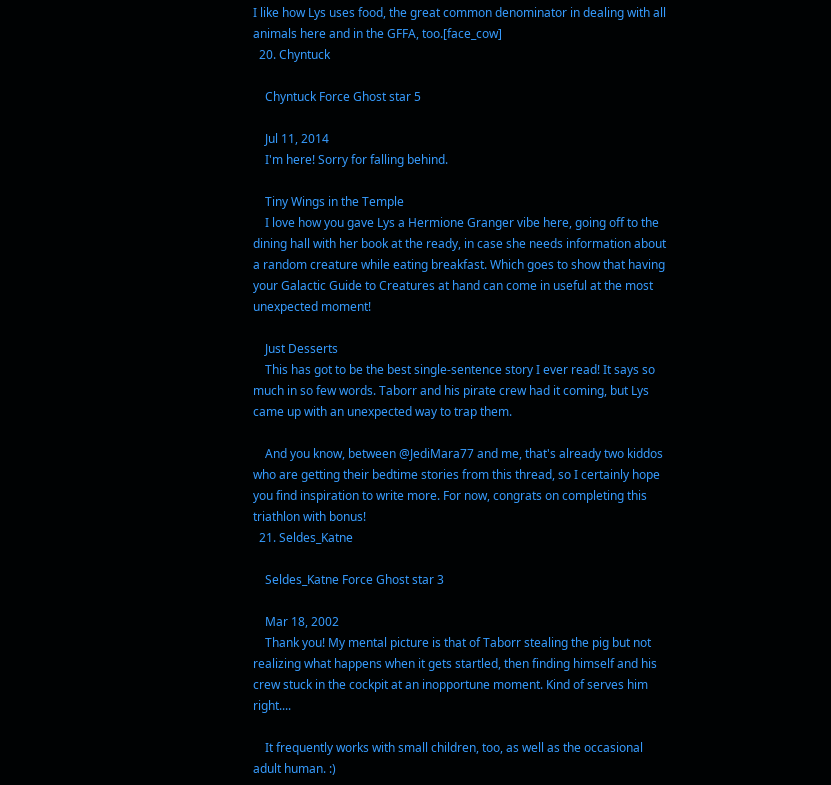I like how Lys uses food, the great common denominator in dealing with all animals here and in the GFFA, too.[face_cow]
  20. Chyntuck

    Chyntuck Force Ghost star 5

    Jul 11, 2014
    I'm here! Sorry for falling behind.

    Tiny Wings in the Temple
    I love how you gave Lys a Hermione Granger vibe here, going off to the dining hall with her book at the ready, in case she needs information about a random creature while eating breakfast. Which goes to show that having your Galactic Guide to Creatures at hand can come in useful at the most unexpected moment!

    Just Desserts
    This has got to be the best single-sentence story I ever read! It says so much in so few words. Taborr and his pirate crew had it coming, but Lys came up with an unexpected way to trap them.

    And you know, between @JediMara77 and me, that's already two kiddos who are getting their bedtime stories from this thread, so I certainly hope you find inspiration to write more. For now, congrats on completing this triathlon with bonus!
  21. Seldes_Katne

    Seldes_Katne Force Ghost star 3

    Mar 18, 2002
    Thank you! My mental picture is that of Taborr stealing the pig but not realizing what happens when it gets startled, then finding himself and his crew stuck in the cockpit at an inopportune moment. Kind of serves him right....

    It frequently works with small children, too, as well as the occasional adult human. :)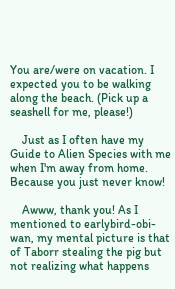You are/were on vacation. I expected you to be walking along the beach. (Pick up a seashell for me, please!)

    Just as I often have my Guide to Alien Species with me when I'm away from home. Because you just never know!

    Awww, thank you! As I mentioned to earlybird-obi-wan, my mental picture is that of Taborr stealing the pig but not realizing what happens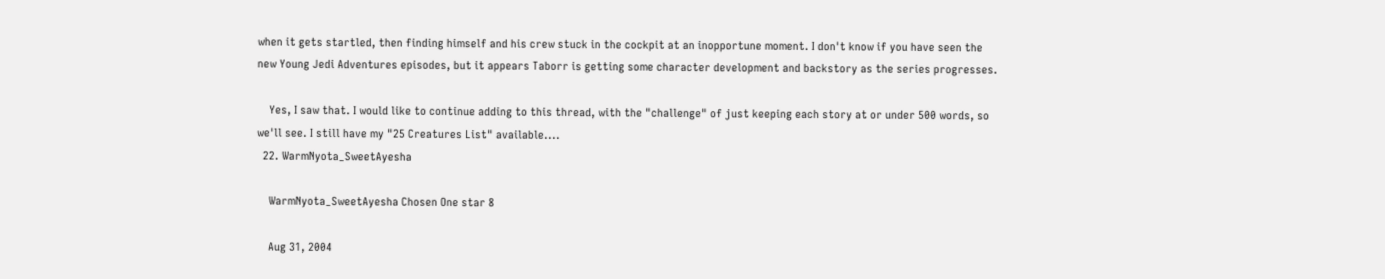when it gets startled, then finding himself and his crew stuck in the cockpit at an inopportune moment. I don't know if you have seen the new Young Jedi Adventures episodes, but it appears Taborr is getting some character development and backstory as the series progresses.

    Yes, I saw that. I would like to continue adding to this thread, with the "challenge" of just keeping each story at or under 500 words, so we'll see. I still have my "25 Creatures List" available....
  22. WarmNyota_SweetAyesha

    WarmNyota_SweetAyesha Chosen One star 8

    Aug 31, 2004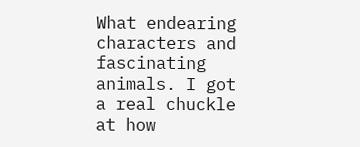What endearing characters and fascinating animals. I got a real chuckle at how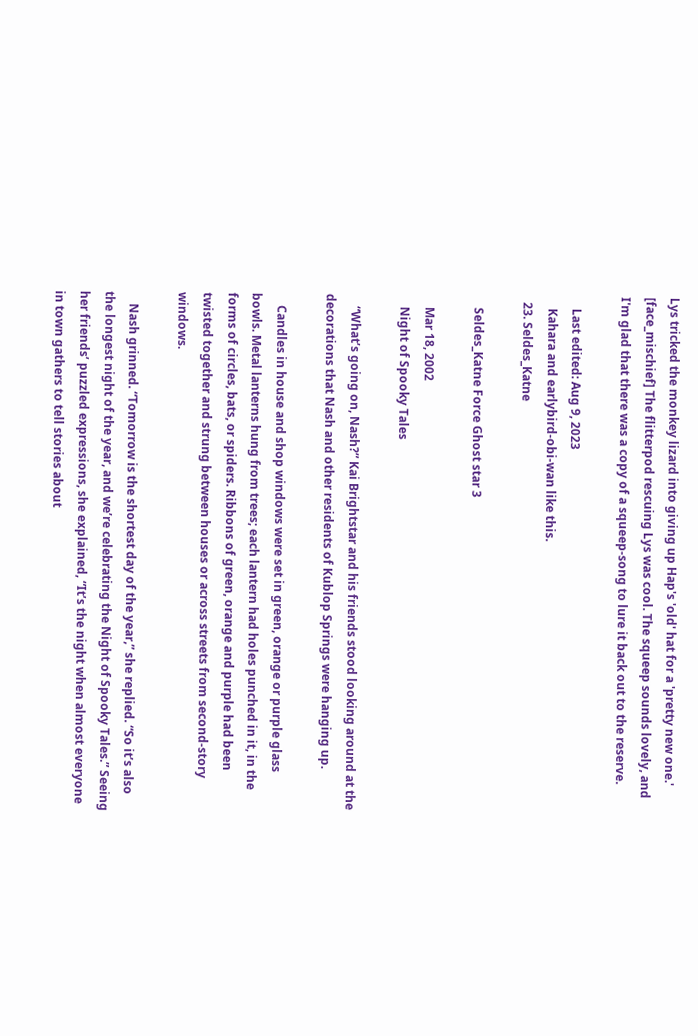Lys tricked the monkey lizard into giving up Hap's 'old' hat for a 'pretty new one.' [face_mischief] The flitterpod rescuing Lys was cool. The squeep sounds lovely, and I'm glad that there was a copy of a squeep-song to lure it back out to the reserve.

    Last edited: Aug 9, 2023
    Kahara and earlybird-obi-wan like this.
  23. Seldes_Katne

    Seldes_Katne Force Ghost star 3

    Mar 18, 2002
    Night of Spooky Tales

    “What’s going on, Nash?” Kai Brightstar and his friends stood looking around at the decorations that Nash and other residents of Kublop Springs were hanging up.

    Candles in house and shop windows were set in green, orange or purple glass bowls. Metal lanterns hung from trees; each lantern had holes punched in it, in the forms of circles, bats, or spiders. Ribbons of green, orange and purple had been twisted together and strung between houses or across streets from second-story windows.

    Nash grinned. “Tomorrow is the shortest day of the year,” she replied. “So it’s also the longest night of the year, and we’re celebrating the Night of Spooky Tales.” Seeing her friends’ puzzled expressions, she explained, “It’s the night when almost everyone in town gathers to tell stories about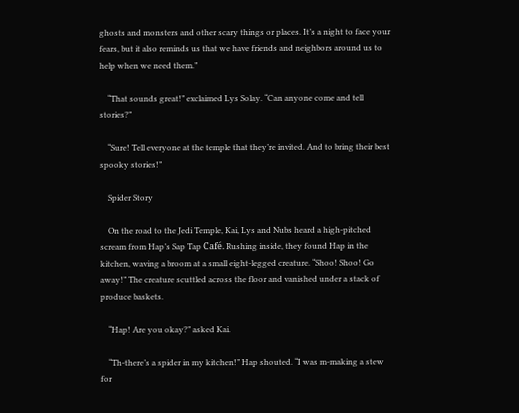ghosts and monsters and other scary things or places. It’s a night to face your fears, but it also reminds us that we have friends and neighbors around us to help when we need them.”

    “That sounds great!” exclaimed Lys Solay. “Can anyone come and tell stories?”

    “Sure! Tell everyone at the temple that they’re invited. And to bring their best spooky stories!”

    Spider Story

    On the road to the Jedi Temple, Kai, Lys and Nubs heard a high-pitched scream from Hap’s Sap Tap Café. Rushing inside, they found Hap in the kitchen, waving a broom at a small eight-legged creature. “Shoo! Shoo! Go away!” The creature scuttled across the floor and vanished under a stack of produce baskets.

    “Hap! Are you okay?” asked Kai.

    “Th-there’s a spider in my kitchen!” Hap shouted. “I was m-making a stew for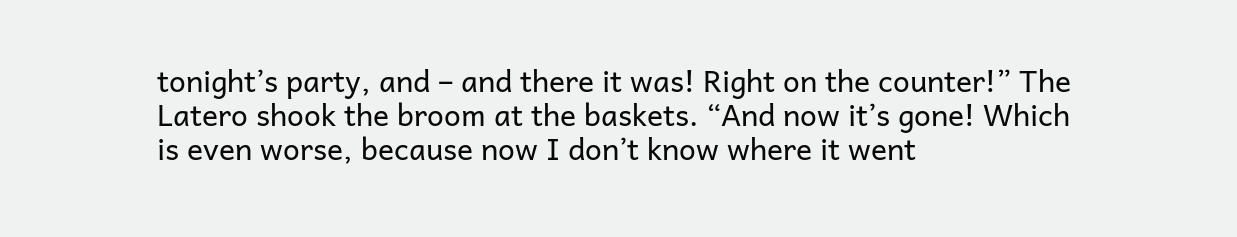tonight’s party, and – and there it was! Right on the counter!” The Latero shook the broom at the baskets. “And now it’s gone! Which is even worse, because now I don’t know where it went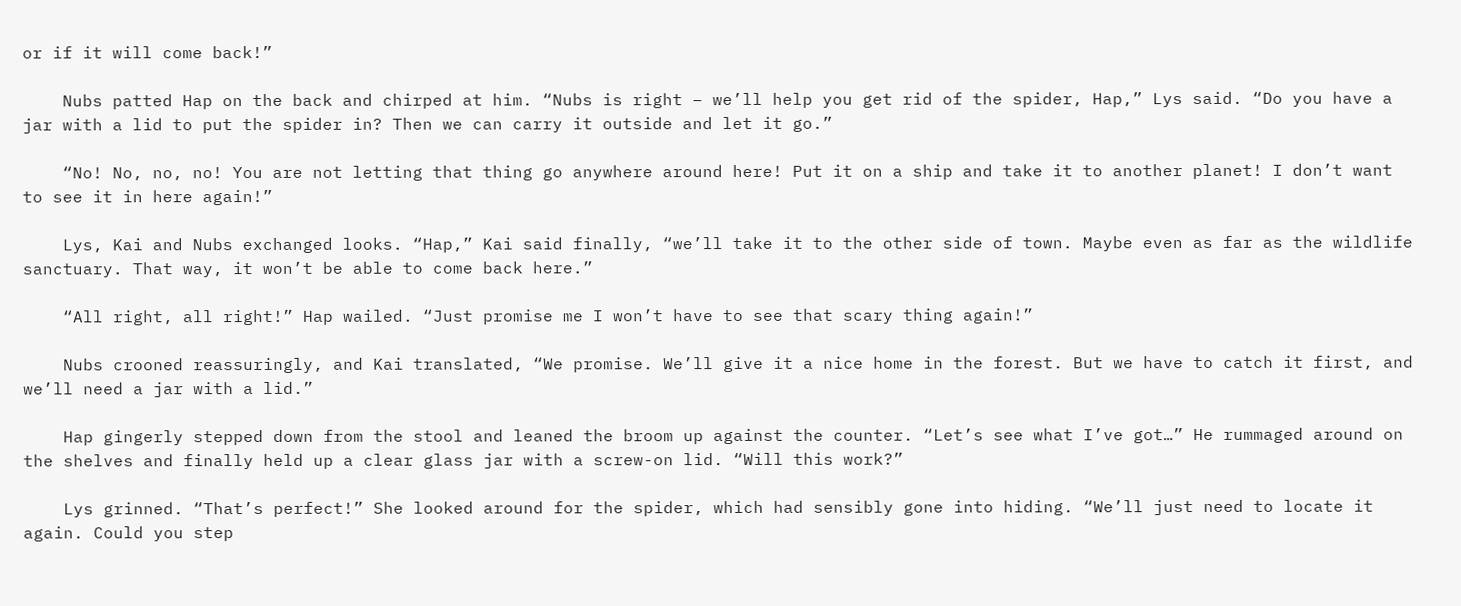or if it will come back!”

    Nubs patted Hap on the back and chirped at him. “Nubs is right – we’ll help you get rid of the spider, Hap,” Lys said. “Do you have a jar with a lid to put the spider in? Then we can carry it outside and let it go.”

    “No! No, no, no! You are not letting that thing go anywhere around here! Put it on a ship and take it to another planet! I don’t want to see it in here again!”

    Lys, Kai and Nubs exchanged looks. “Hap,” Kai said finally, “we’ll take it to the other side of town. Maybe even as far as the wildlife sanctuary. That way, it won’t be able to come back here.”

    “All right, all right!” Hap wailed. “Just promise me I won’t have to see that scary thing again!”

    Nubs crooned reassuringly, and Kai translated, “We promise. We’ll give it a nice home in the forest. But we have to catch it first, and we’ll need a jar with a lid.”

    Hap gingerly stepped down from the stool and leaned the broom up against the counter. “Let’s see what I’ve got…” He rummaged around on the shelves and finally held up a clear glass jar with a screw-on lid. “Will this work?”

    Lys grinned. “That’s perfect!” She looked around for the spider, which had sensibly gone into hiding. “We’ll just need to locate it again. Could you step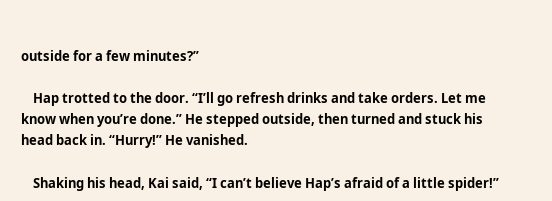outside for a few minutes?”

    Hap trotted to the door. “I’ll go refresh drinks and take orders. Let me know when you’re done.” He stepped outside, then turned and stuck his head back in. “Hurry!” He vanished.

    Shaking his head, Kai said, “I can’t believe Hap’s afraid of a little spider!”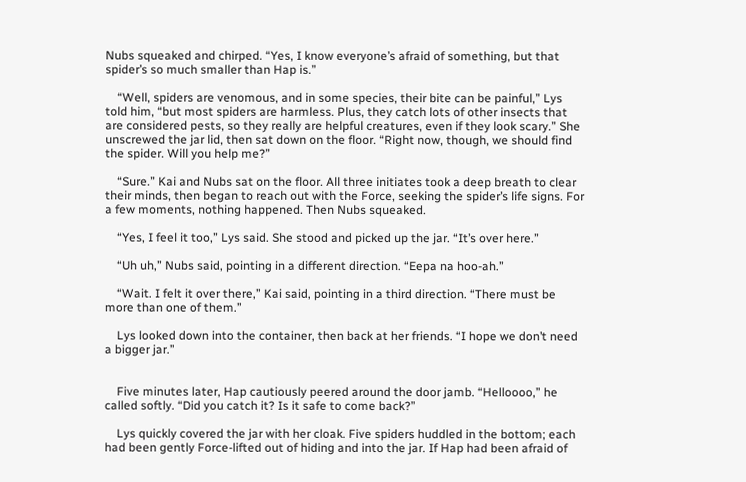Nubs squeaked and chirped. “Yes, I know everyone’s afraid of something, but that spider’s so much smaller than Hap is.”

    “Well, spiders are venomous, and in some species, their bite can be painful,” Lys told him, “but most spiders are harmless. Plus, they catch lots of other insects that are considered pests, so they really are helpful creatures, even if they look scary.” She unscrewed the jar lid, then sat down on the floor. “Right now, though, we should find the spider. Will you help me?”

    “Sure.” Kai and Nubs sat on the floor. All three initiates took a deep breath to clear their minds, then began to reach out with the Force, seeking the spider’s life signs. For a few moments, nothing happened. Then Nubs squeaked.

    “Yes, I feel it too,” Lys said. She stood and picked up the jar. “It’s over here.”

    “Uh uh,” Nubs said, pointing in a different direction. “Eepa na hoo-ah.”

    “Wait. I felt it over there,” Kai said, pointing in a third direction. “There must be more than one of them.”

    Lys looked down into the container, then back at her friends. “I hope we don’t need a bigger jar.”


    Five minutes later, Hap cautiously peered around the door jamb. “Helloooo,” he called softly. “Did you catch it? Is it safe to come back?”

    Lys quickly covered the jar with her cloak. Five spiders huddled in the bottom; each had been gently Force-lifted out of hiding and into the jar. If Hap had been afraid of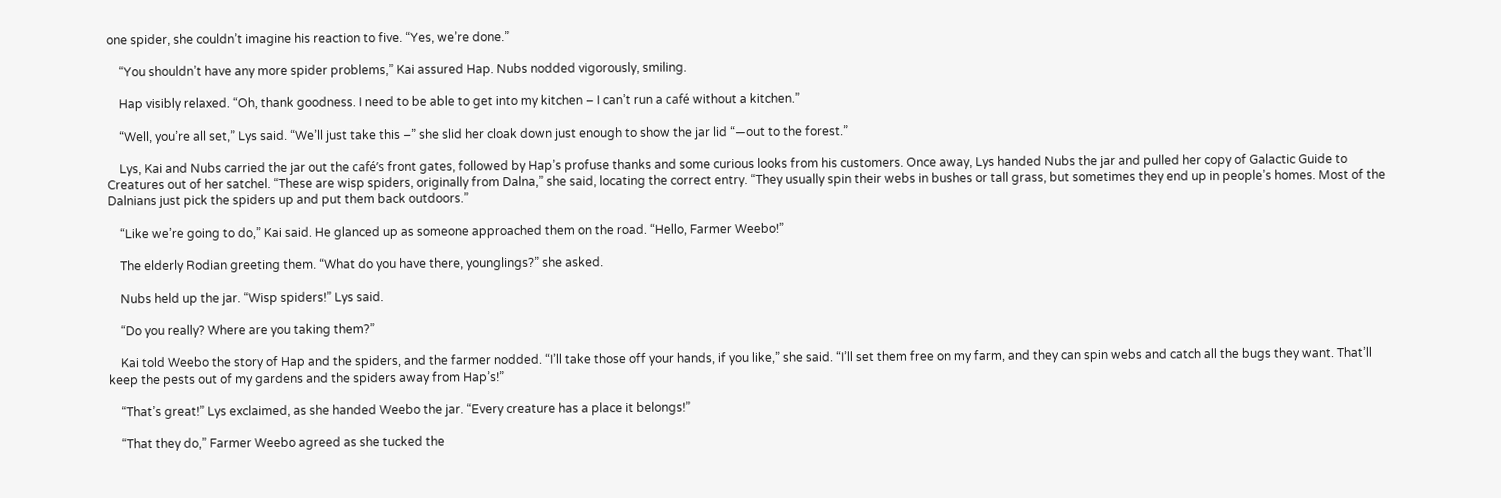one spider, she couldn’t imagine his reaction to five. “Yes, we’re done.”

    “You shouldn’t have any more spider problems,” Kai assured Hap. Nubs nodded vigorously, smiling.

    Hap visibly relaxed. “Oh, thank goodness. I need to be able to get into my kitchen – I can’t run a café without a kitchen.”

    “Well, you’re all set,” Lys said. “We’ll just take this –” she slid her cloak down just enough to show the jar lid “—out to the forest.”

    Lys, Kai and Nubs carried the jar out the café’s front gates, followed by Hap’s profuse thanks and some curious looks from his customers. Once away, Lys handed Nubs the jar and pulled her copy of Galactic Guide to Creatures out of her satchel. “These are wisp spiders, originally from Dalna,” she said, locating the correct entry. “They usually spin their webs in bushes or tall grass, but sometimes they end up in people’s homes. Most of the Dalnians just pick the spiders up and put them back outdoors.”

    “Like we’re going to do,” Kai said. He glanced up as someone approached them on the road. “Hello, Farmer Weebo!”

    The elderly Rodian greeting them. “What do you have there, younglings?” she asked.

    Nubs held up the jar. “Wisp spiders!” Lys said.

    “Do you really? Where are you taking them?”

    Kai told Weebo the story of Hap and the spiders, and the farmer nodded. “I’ll take those off your hands, if you like,” she said. “I’ll set them free on my farm, and they can spin webs and catch all the bugs they want. That’ll keep the pests out of my gardens and the spiders away from Hap’s!”

    “That’s great!” Lys exclaimed, as she handed Weebo the jar. “Every creature has a place it belongs!”

    “That they do,” Farmer Weebo agreed as she tucked the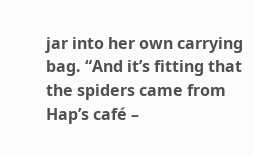jar into her own carrying bag. “And it’s fitting that the spiders came from Hap’s café –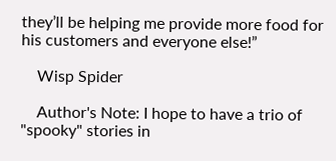they’ll be helping me provide more food for his customers and everyone else!”

    Wisp Spider

    Author's Note: I hope to have a trio of "spooky" stories in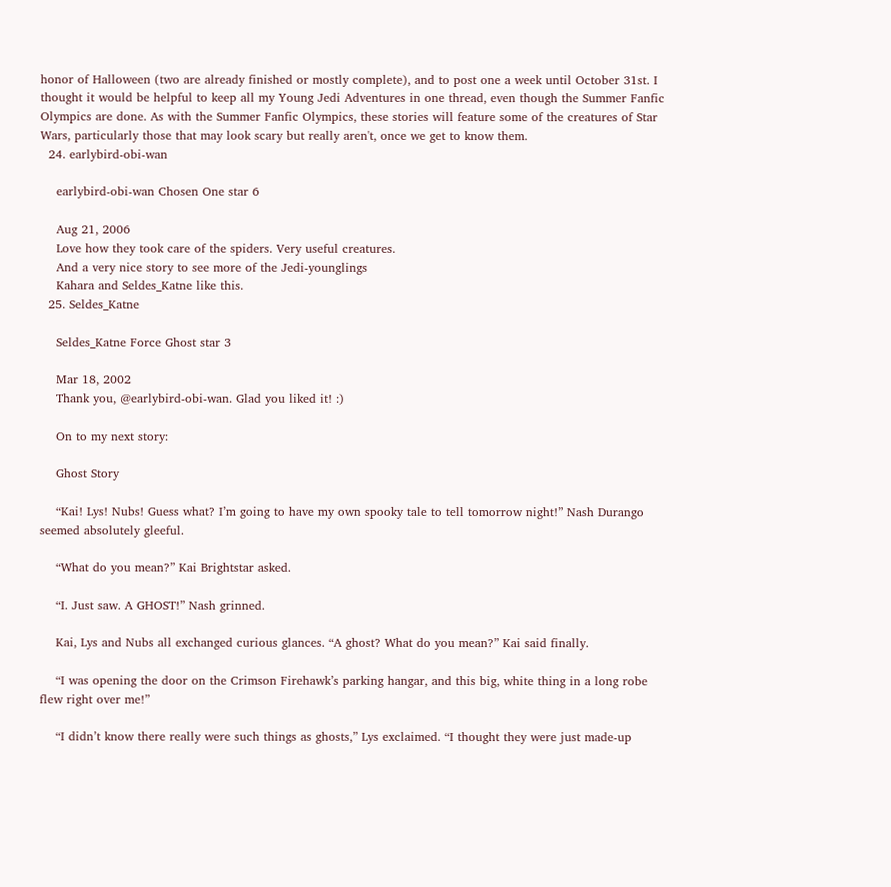honor of Halloween (two are already finished or mostly complete), and to post one a week until October 31st. I thought it would be helpful to keep all my Young Jedi Adventures in one thread, even though the Summer Fanfic Olympics are done. As with the Summer Fanfic Olympics, these stories will feature some of the creatures of Star Wars, particularly those that may look scary but really aren't, once we get to know them.
  24. earlybird-obi-wan

    earlybird-obi-wan Chosen One star 6

    Aug 21, 2006
    Love how they took care of the spiders. Very useful creatures.
    And a very nice story to see more of the Jedi-younglings
    Kahara and Seldes_Katne like this.
  25. Seldes_Katne

    Seldes_Katne Force Ghost star 3

    Mar 18, 2002
    Thank you, @earlybird-obi-wan. Glad you liked it! :)

    On to my next story:

    Ghost Story

    “Kai! Lys! Nubs! Guess what? I’m going to have my own spooky tale to tell tomorrow night!” Nash Durango seemed absolutely gleeful.

    “What do you mean?” Kai Brightstar asked.

    “I. Just saw. A GHOST!” Nash grinned.

    Kai, Lys and Nubs all exchanged curious glances. “A ghost? What do you mean?” Kai said finally.

    “I was opening the door on the Crimson Firehawk’s parking hangar, and this big, white thing in a long robe flew right over me!”

    “I didn’t know there really were such things as ghosts,” Lys exclaimed. “I thought they were just made-up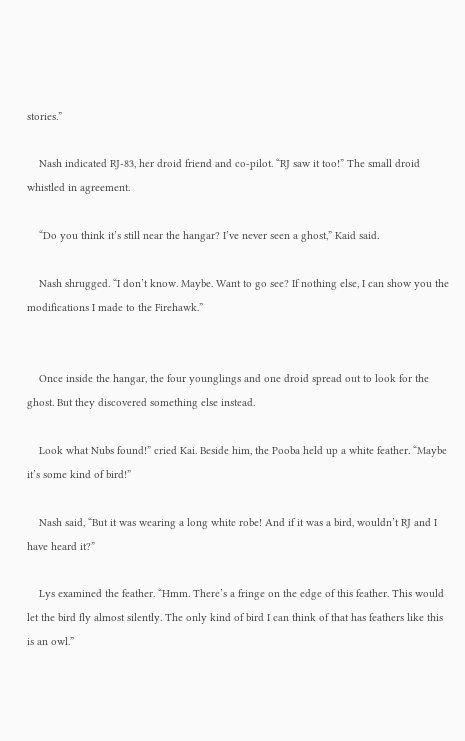stories.”

    Nash indicated RJ-83, her droid friend and co-pilot. “RJ saw it too!” The small droid whistled in agreement.

    “Do you think it’s still near the hangar? I’ve never seen a ghost,” Kaid said.

    Nash shrugged. “I don’t know. Maybe. Want to go see? If nothing else, I can show you the modifications I made to the Firehawk.”


    Once inside the hangar, the four younglings and one droid spread out to look for the ghost. But they discovered something else instead.

    Look what Nubs found!” cried Kai. Beside him, the Pooba held up a white feather. “Maybe it’s some kind of bird!”

    Nash said, “But it was wearing a long white robe! And if it was a bird, wouldn’t RJ and I have heard it?”

    Lys examined the feather. “Hmm. There’s a fringe on the edge of this feather. This would let the bird fly almost silently. The only kind of bird I can think of that has feathers like this is an owl.”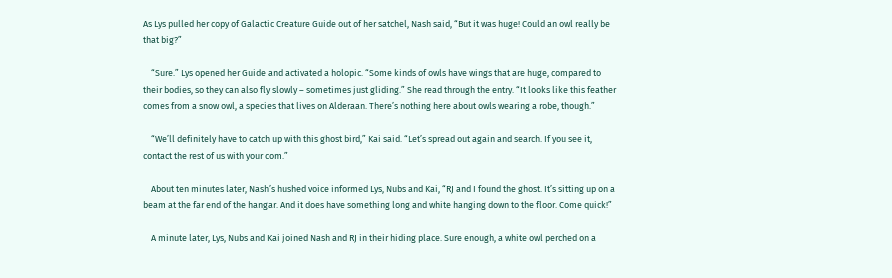As Lys pulled her copy of Galactic Creature Guide out of her satchel, Nash said, “But it was huge! Could an owl really be that big?”

    “Sure.” Lys opened her Guide and activated a holopic. “Some kinds of owls have wings that are huge, compared to their bodies, so they can also fly slowly – sometimes just gliding.” She read through the entry. “It looks like this feather comes from a snow owl, a species that lives on Alderaan. There’s nothing here about owls wearing a robe, though.”

    “We’ll definitely have to catch up with this ghost bird,” Kai said. “Let’s spread out again and search. If you see it, contact the rest of us with your com.”

    About ten minutes later, Nash’s hushed voice informed Lys, Nubs and Kai, “RJ and I found the ghost. It’s sitting up on a beam at the far end of the hangar. And it does have something long and white hanging down to the floor. Come quick!”

    A minute later, Lys, Nubs and Kai joined Nash and RJ in their hiding place. Sure enough, a white owl perched on a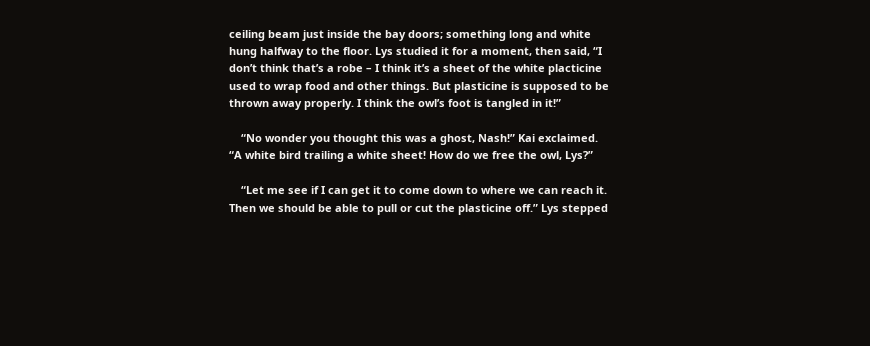ceiling beam just inside the bay doors; something long and white hung halfway to the floor. Lys studied it for a moment, then said, “I don’t think that’s a robe – I think it’s a sheet of the white placticine used to wrap food and other things. But plasticine is supposed to be thrown away properly. I think the owl’s foot is tangled in it!”

    “No wonder you thought this was a ghost, Nash!” Kai exclaimed. “A white bird trailing a white sheet! How do we free the owl, Lys?”

    “Let me see if I can get it to come down to where we can reach it. Then we should be able to pull or cut the plasticine off.” Lys stepped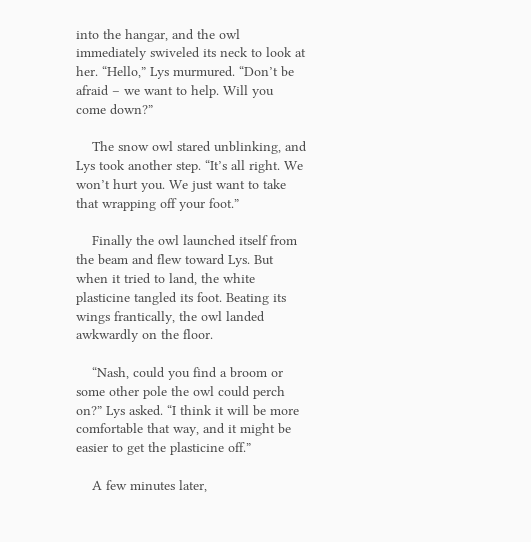into the hangar, and the owl immediately swiveled its neck to look at her. “Hello,” Lys murmured. “Don’t be afraid – we want to help. Will you come down?”

    The snow owl stared unblinking, and Lys took another step. “It’s all right. We won’t hurt you. We just want to take that wrapping off your foot.”

    Finally the owl launched itself from the beam and flew toward Lys. But when it tried to land, the white plasticine tangled its foot. Beating its wings frantically, the owl landed awkwardly on the floor.

    “Nash, could you find a broom or some other pole the owl could perch on?” Lys asked. “I think it will be more comfortable that way, and it might be easier to get the plasticine off.”

    A few minutes later,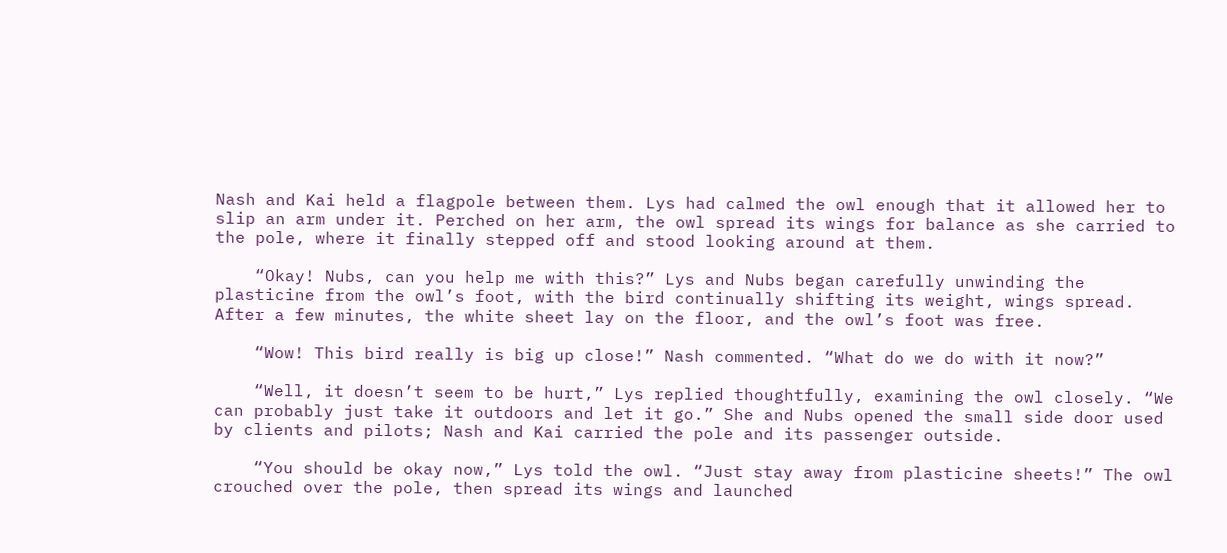Nash and Kai held a flagpole between them. Lys had calmed the owl enough that it allowed her to slip an arm under it. Perched on her arm, the owl spread its wings for balance as she carried to the pole, where it finally stepped off and stood looking around at them.

    “Okay! Nubs, can you help me with this?” Lys and Nubs began carefully unwinding the plasticine from the owl’s foot, with the bird continually shifting its weight, wings spread. After a few minutes, the white sheet lay on the floor, and the owl’s foot was free.

    “Wow! This bird really is big up close!” Nash commented. “What do we do with it now?”

    “Well, it doesn’t seem to be hurt,” Lys replied thoughtfully, examining the owl closely. “We can probably just take it outdoors and let it go.” She and Nubs opened the small side door used by clients and pilots; Nash and Kai carried the pole and its passenger outside.

    “You should be okay now,” Lys told the owl. “Just stay away from plasticine sheets!” The owl crouched over the pole, then spread its wings and launched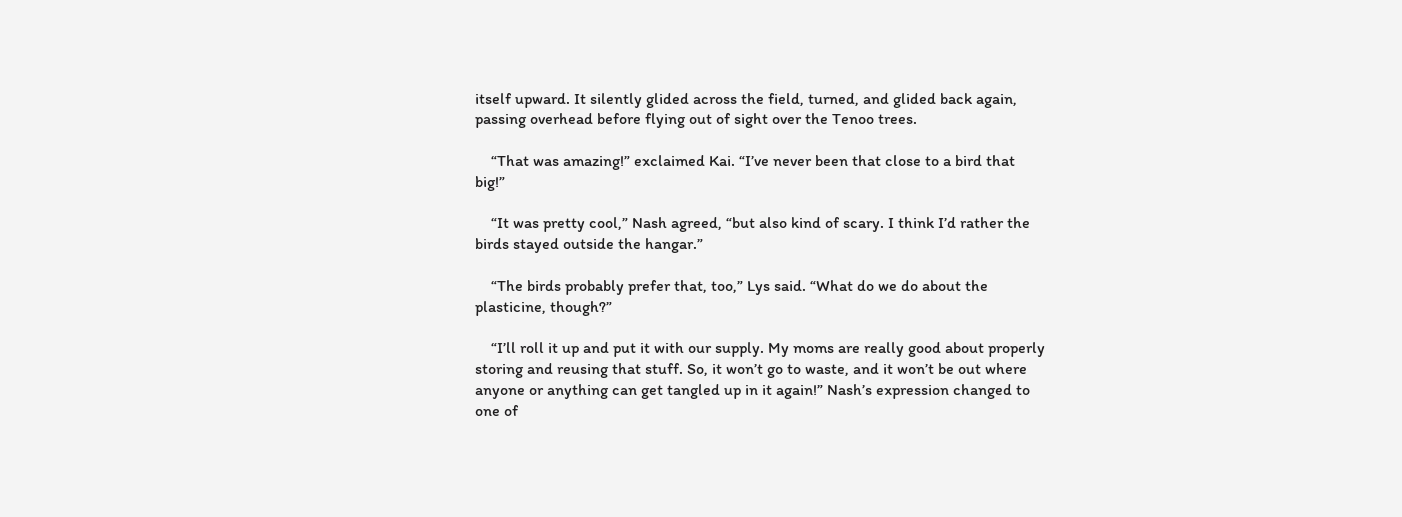itself upward. It silently glided across the field, turned, and glided back again, passing overhead before flying out of sight over the Tenoo trees.

    “That was amazing!” exclaimed Kai. “I’ve never been that close to a bird that big!”

    “It was pretty cool,” Nash agreed, “but also kind of scary. I think I’d rather the birds stayed outside the hangar.”

    “The birds probably prefer that, too,” Lys said. “What do we do about the plasticine, though?”

    “I’ll roll it up and put it with our supply. My moms are really good about properly storing and reusing that stuff. So, it won’t go to waste, and it won’t be out where anyone or anything can get tangled up in it again!” Nash’s expression changed to one of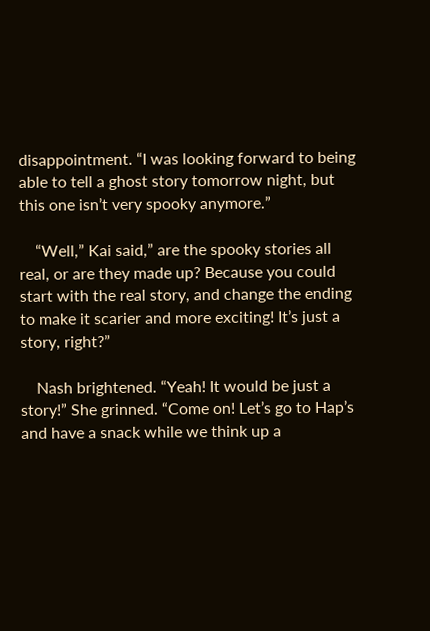disappointment. “I was looking forward to being able to tell a ghost story tomorrow night, but this one isn’t very spooky anymore.”

    “Well,” Kai said,” are the spooky stories all real, or are they made up? Because you could start with the real story, and change the ending to make it scarier and more exciting! It’s just a story, right?”

    Nash brightened. “Yeah! It would be just a story!” She grinned. “Come on! Let’s go to Hap’s and have a snack while we think up a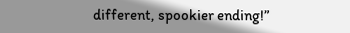different, spookier ending!”